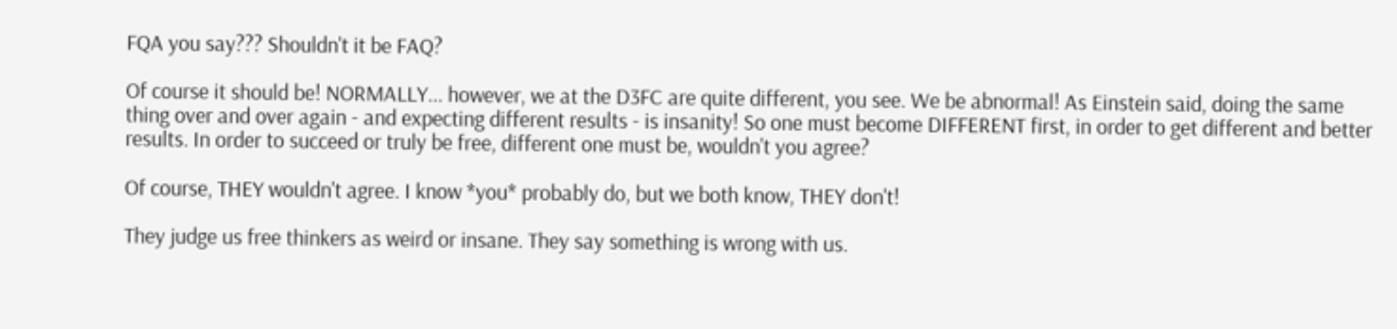FQA you say??? Shouldn't it be FAQ?

Of course it should be! NORMALLY... however, we at the D3FC are quite different, you see. We be abnormal! As Einstein said, doing the same thing over and over again - and expecting different results - is insanity! So one must become DIFFERENT first, in order to get different and better results. In order to succeed or truly be free, different one must be, wouldn't you agree?

Of course, THEY wouldn't agree. I know *you* probably do, but we both know, THEY don't!

They judge us free thinkers as weird or insane. They say something is wrong with us.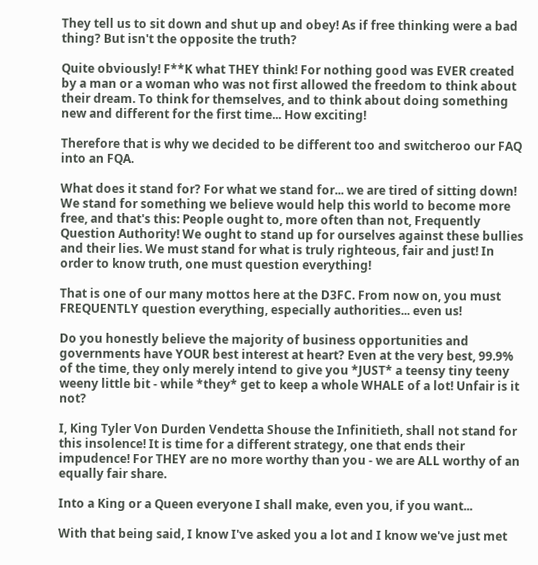They tell us to sit down and shut up and obey! As if free thinking were a bad thing? But isn't the opposite the truth?

Quite obviously! F**K what THEY think! For nothing good was EVER created by a man or a woman who was not first allowed the freedom to think about their dream. To think for themselves, and to think about doing something new and different for the first time... How exciting!

Therefore that is why we decided to be different too and switcheroo our FAQ into an FQA.

What does it stand for? For what we stand for... we are tired of sitting down! We stand for something we believe would help this world to become more free, and that's this: People ought to, more often than not, Frequently Question Authority! We ought to stand up for ourselves against these bullies and their lies. We must stand for what is truly righteous, fair and just! In order to know truth, one must question everything!

That is one of our many mottos here at the D3FC. From now on, you must FREQUENTLY question everything, especially authorities... even us!

Do you honestly believe the majority of business opportunities and governments have YOUR best interest at heart? Even at the very best, 99.9% of the time, they only merely intend to give you *JUST* a teensy tiny teeny weeny little bit - while *they* get to keep a whole WHALE of a lot! Unfair is it not?

I, King Tyler Von Durden Vendetta Shouse the Infinitieth, shall not stand for this insolence! It is time for a different strategy, one that ends their impudence! For THEY are no more worthy than you - we are ALL worthy of an equally fair share.

Into a King or a Queen everyone I shall make, even you, if you want...

With that being said, I know I've asked you a lot and I know we've just met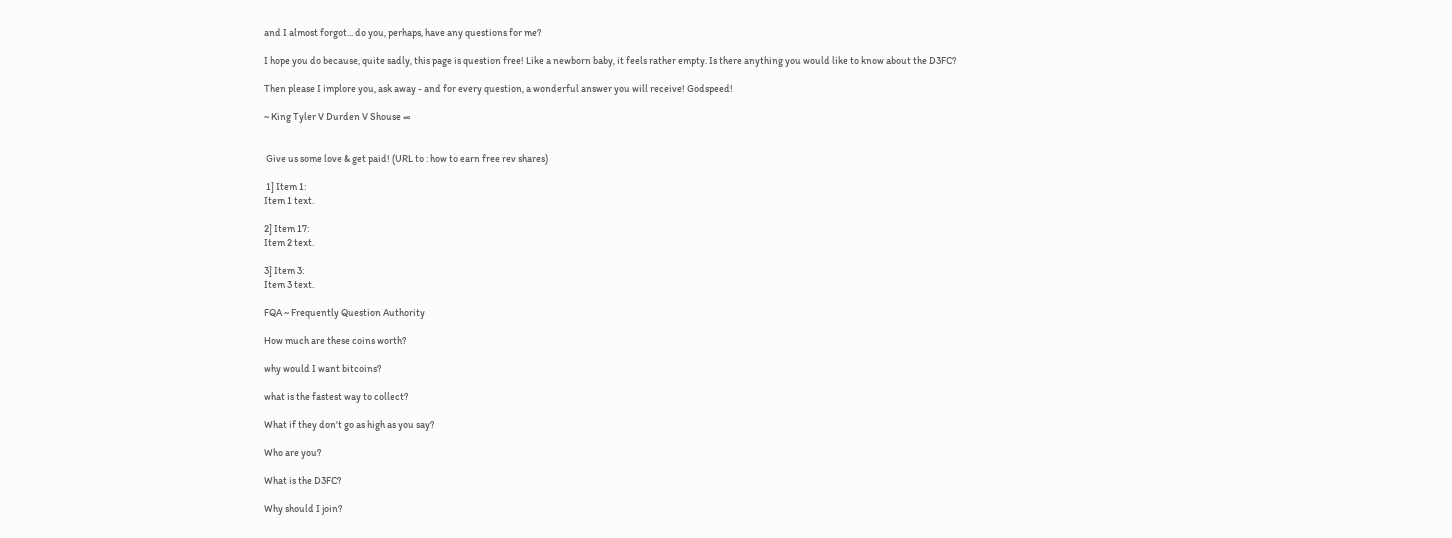and I almost forgot... do you, perhaps, have any questions for me?

I hope you do because, quite sadly, this page is question free! Like a newborn baby, it feels rather empty. Is there anything you would like to know about the D3FC?

Then please I implore you, ask away - and for every question, a wonderful answer you will receive! Godspeed!

~ King Tyler V Durden V Shouse ∞


 Give us some love & get paid! (URL to : how to earn free rev shares)

 1] Item 1:
Item 1 text.

2] Item 17:
Item 2 text.

3] Item 3:
Item 3 text.

FQA ~ Frequently Question Authority

How much are these coins worth?

why would I want bitcoins?

what is the fastest way to collect?

What if they don't go as high as you say?

Who are you?

What is the D3FC?

Why should I join?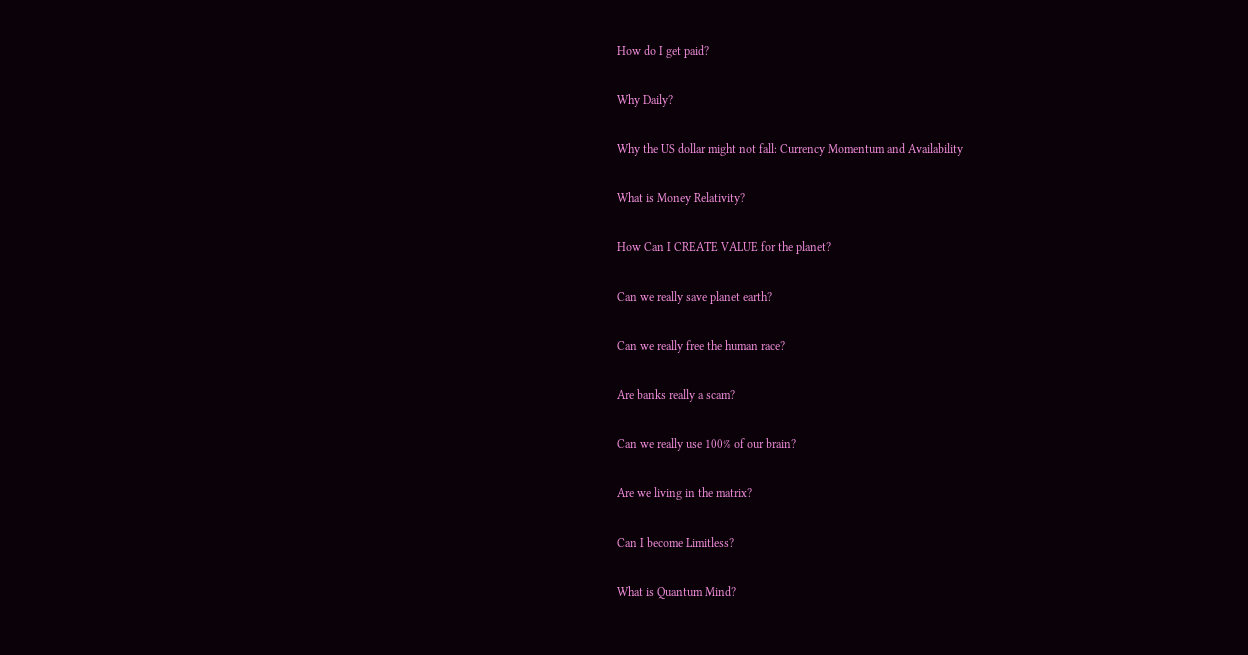How do I get paid?

Why Daily?

Why the US dollar might not fall: Currency Momentum and Availability

What is Money Relativity?

How Can I CREATE VALUE for the planet?

Can we really save planet earth?

Can we really free the human race?

Are banks really a scam?

Can we really use 100% of our brain?

Are we living in the matrix?

Can I become Limitless?

What is Quantum Mind?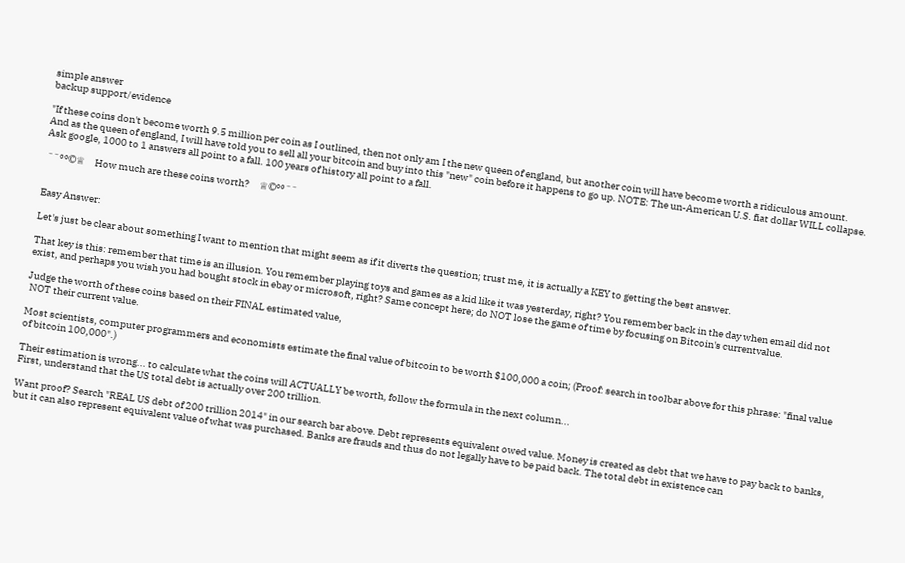simple answer
backup support/evidence

"If these coins don't become worth 9.5 million per coin as I outlined, then not only am I the new queen of england, but another coin will have become worth a ridiculous amount. And as the queen of england, I will have told you to sell all your bitcoin and buy into this "new" coin before it happens to go up. NOTE: The un-American U.S. fiat dollar WILL collapse. Ask google, 1000 to 1 answers all point to a fall. 100 years of history all point to a fall.

 ¨¨°º©♕     How much are these coins worth?     ♕©º°¨¨


Easy Answer:

Let's just be clear about something I want to mention that might seem as if it diverts the question; trust me, it is actually a KEY to getting the best answer.

That key is this: remember that time is an illusion. You remember playing toys and games as a kid like it was yesterday, right? You remember back in the day when email did not exist, and perhaps you wish you had bought stock in ebay or microsoft, right? Same concept here; do NOT lose the game of time by focusing on Bitcoin's currentvalue.

Judge the worth of these coins based on their FINAL estimated value,
 NOT their current value.

Most scientists, computer programmers and economists estimate the final value of bitcoin to be worth $100,000 a coin; (Proof: search in toolbar above for this phrase: "final value of bitcoin 100,000".)

Their estimation is wrong... to calculate what the coins will ACTUALLY be worth, follow the formula in the next column...
First, understand that the US total debt is actually over 200 trillion.

Want proof? Search "REAL US debt of 200 trillion 2014" in our search bar above. Debt represents equivalent owed value. Money is created as debt that we have to pay back to banks, but it can also represent equivalent value of what was purchased. Banks are frauds and thus do not legally have to be paid back. The total debt in existence can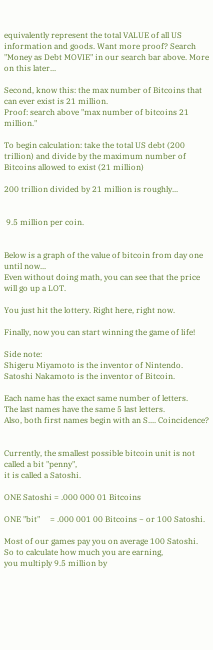equivalently represent the total VALUE of all US information and goods. Want more proof? Search "Money as Debt MOVIE" in our search bar above. More on this later...

Second, know this: the max number of Bitcoins that can ever exist is 21 million.
Proof: search above "max number of bitcoins 21 million."

To begin calculation: take the total US debt (200 trillion) and divide by the maximum number of Bitcoins allowed to exist (21 million)

200 trillion divided by 21 million is roughly...


 9.5 million per coin.


Below is a graph of the value of bitcoin from day one until now...
Even without doing math, you can see that the price will go up a LOT.

You just hit the lottery. Right here, right now.

Finally, now you can start winning the game of life!

Side note:
Shigeru Miyamoto is the inventor of Nintendo.
Satoshi Nakamoto is the inventor of Bitcoin.

Each name has the exact same number of letters.
The last names have the same 5 last letters.
Also, both first names begin with an S.... Coincidence?


Currently, the smallest possible bitcoin unit is not called a bit "penny",
it is called a Satoshi.

ONE Satoshi = .000 000 01 Bitcoins

ONE "bit"     = .000 001 00 Bitcoins ~ or 100 Satoshi.

Most of our games pay you on average 100 Satoshi.
So to calculate how much you are earning,
you multiply 9.5 million by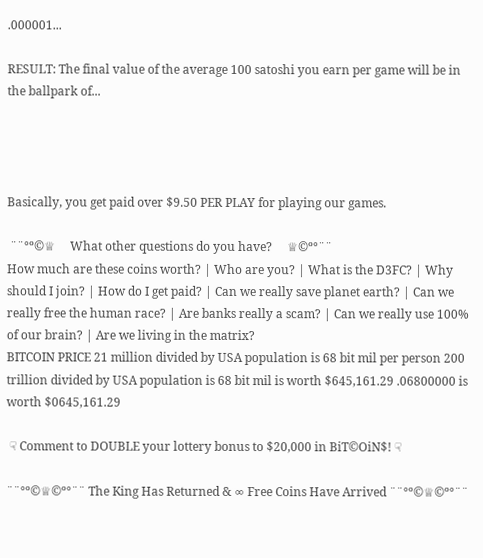.000001...

RESULT: The final value of the average 100 satoshi you earn per game will be in the ballpark of...




Basically, you get paid over $9.50 PER PLAY for playing our games.

 ¨¨°º©♕     What other questions do you have?     ♕©º°¨¨
How much are these coins worth? | Who are you? | What is the D3FC? | Why should I join? | How do I get paid? | Can we really save planet earth? | Can we really free the human race? | Are banks really a scam? | Can we really use 100% of our brain? | Are we living in the matrix?
BITCOIN PRICE 21 million divided by USA population is 68 bit mil per person 200 trillion divided by USA population is 68 bit mil is worth $645,161.29 .06800000 is worth $0645,161.29

 ☟ Comment to DOUBLE your lottery bonus to $20,000 in BiT©OiN$! ☟

¨¨°º©♕©º°¨¨ The King Has Returned & ∞ Free Coins Have Arrived ¨¨°º©♕©º°¨¨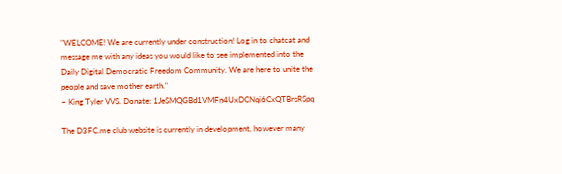"WELCOME! We are currently under construction! Log in to chatcat and message me with any ideas you would like to see implemented into the Daily Digital Democratic Freedom Community. We are here to unite the people and save mother earth."
~ King Tyler VVS. Donate: 1JeSMQGBd1VMFn4UxDCNqi6CxQTBrsRSpq

The D3FC.me club website is currently in development, however many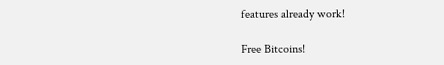features already work!

Free Bitcoins!